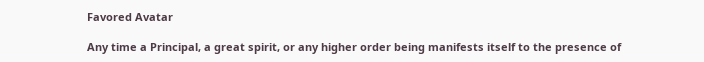Favored Avatar

Any time a Principal, a great spirit, or any higher order being manifests itself to the presence of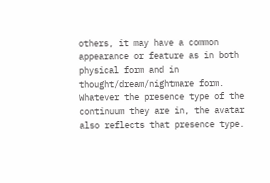others, it may have a common appearance or feature as in both physical form and in thought/dream/nightmare form. Whatever the presence type of the continuum they are in, the avatar also reflects that presence type.